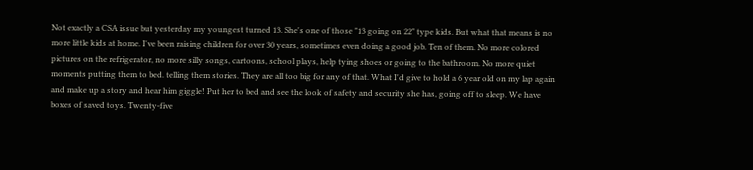Not exactly a CSA issue but yesterday my youngest turned 13. She's one of those "13 going on 22" type kids. But what that means is no more little kids at home. I've been raising children for over 30 years, sometimes even doing a good job. Ten of them. No more colored pictures on the refrigerator, no more silly songs, cartoons, school plays, help tying shoes or going to the bathroom. No more quiet moments putting them to bed. telling them stories. They are all too big for any of that. What I'd give to hold a 6 year old on my lap again and make up a story and hear him giggle! Put her to bed and see the look of safety and security she has, going off to sleep. We have boxes of saved toys. Twenty-five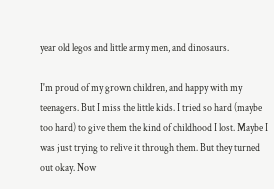year old legos and little army men, and dinosaurs.

I'm proud of my grown children, and happy with my teenagers. But I miss the little kids. I tried so hard (maybe too hard) to give them the kind of childhood I lost. Maybe I was just trying to relive it through them. But they turned out okay. Now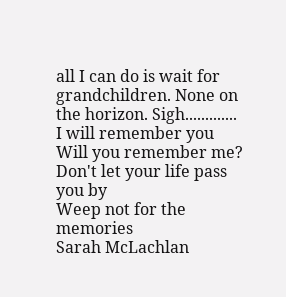all I can do is wait for grandchildren. None on the horizon. Sigh.............
I will remember you
Will you remember me?
Don't let your life pass you by
Weep not for the memories
Sarah McLachlan